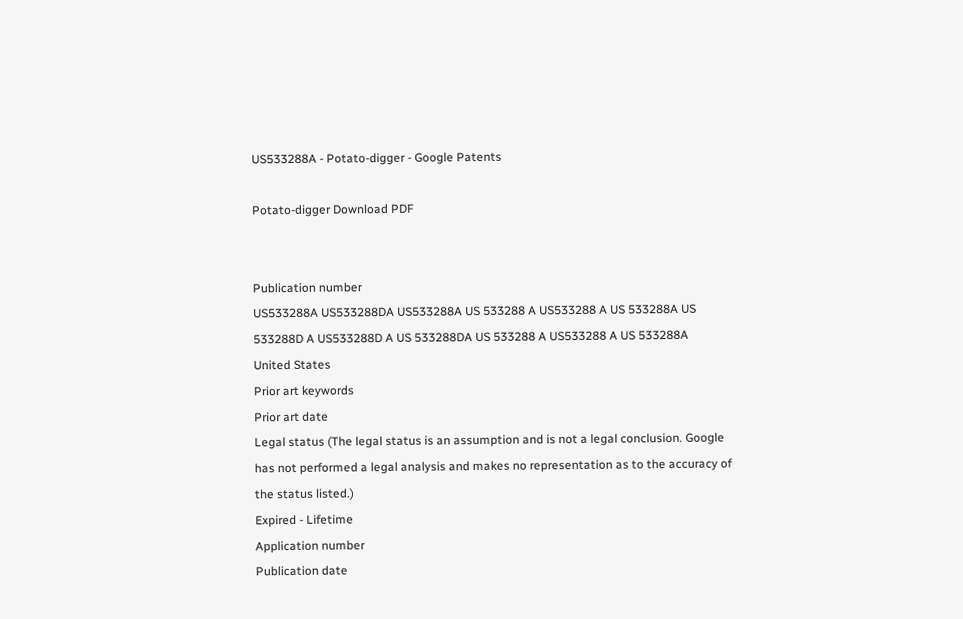US533288A - Potato-digger - Google Patents

Potato-digger Download PDF


Publication number
US533288A US533288DA US533288A US 533288 A US533288 A US 533288A US 533288D A US533288D A US 533288DA US 533288 A US533288 A US 533288A
United States
Prior art keywords
Prior art date
Legal status (The legal status is an assumption and is not a legal conclusion. Google has not performed a legal analysis and makes no representation as to the accuracy of the status listed.)
Expired - Lifetime
Application number
Publication date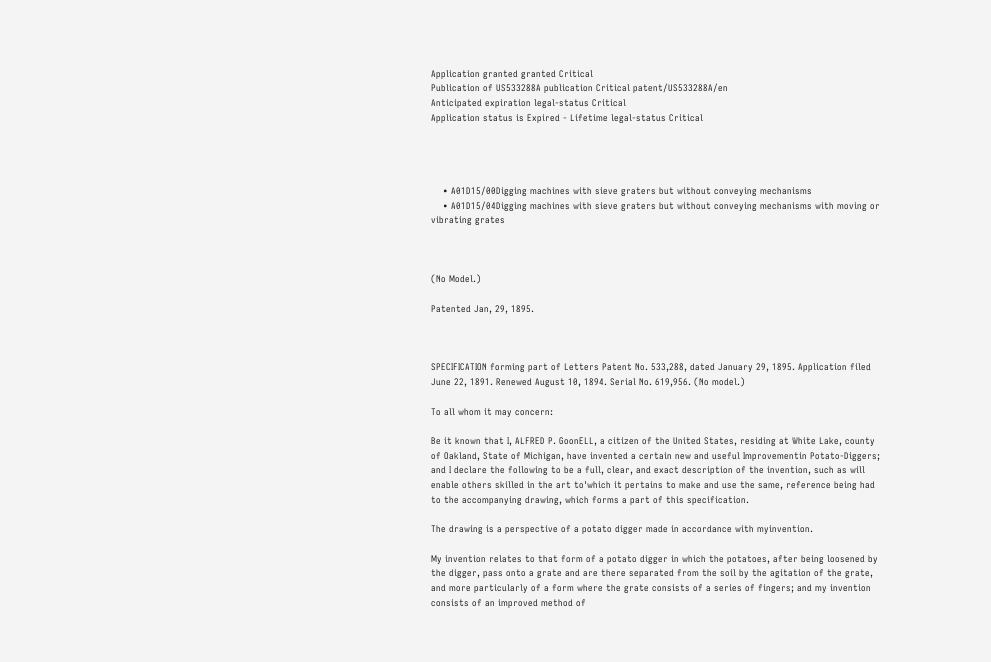Application granted granted Critical
Publication of US533288A publication Critical patent/US533288A/en
Anticipated expiration legal-status Critical
Application status is Expired - Lifetime legal-status Critical




    • A01D15/00Digging machines with sieve graters but without conveying mechanisms
    • A01D15/04Digging machines with sieve graters but without conveying mechanisms with moving or vibrating grates



(No Model.)

Patented Jan, 29, 1895.



SPECIFICATION forming part of Letters Patent No. 533,288, dated January 29, 1895. Application filed June 22, 1891. Renewed August 10, 1894. Serial No. 619,956. (No model.)

To all whom it may concern:

Be it known that I, ALFRED P. GoonELL, a citizen of the United States, residing at White Lake, county of Oakland, State of Michigan, have invented a certain new and useful Improvementin Potato-Diggers; and I declare the following to be a full, clear, and exact description of the invention, such as will enable others skilled in the art to'which it pertains to make and use the same, reference being had to the accompanying drawing, which forms a part of this specification.

The drawing is a perspective of a potato digger made in accordance with myinvention.

My invention relates to that form of a potato digger in which the potatoes, after being loosened by the digger, pass onto a grate and are there separated from the soil by the agitation of the grate, and more particularly of a form where the grate consists of a series of fingers; and my invention consists of an improved method of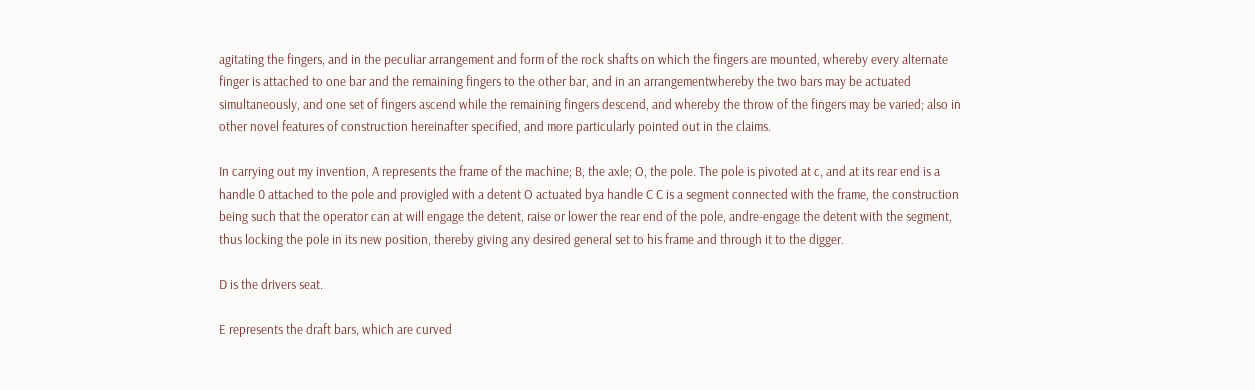agitating the fingers, and in the peculiar arrangement and form of the rock shafts on which the fingers are mounted, whereby every alternate finger is attached to one bar and the remaining fingers to the other bar, and in an arrangementwhereby the two bars may be actuated simultaneously, and one set of fingers ascend while the remaining fingers descend, and whereby the throw of the fingers may be varied; also in other novel features of construction hereinafter specified, and more particularly pointed out in the claims.

In carrying out my invention, A represents the frame of the machine; B, the axle; O, the pole. The pole is pivoted at c, and at its rear end is a handle 0 attached to the pole and provigled with a detent O actuated bya handle C C is a segment connected with the frame, the construction being such that the operator can at will engage the detent, raise or lower the rear end of the pole, andre-engage the detent with the segment, thus locking the pole in its new position, thereby giving any desired general set to his frame and through it to the digger.

D is the drivers seat.

E represents the draft bars, which are curved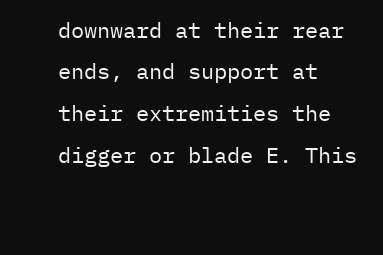downward at their rear ends, and support at their extremities the digger or blade E. This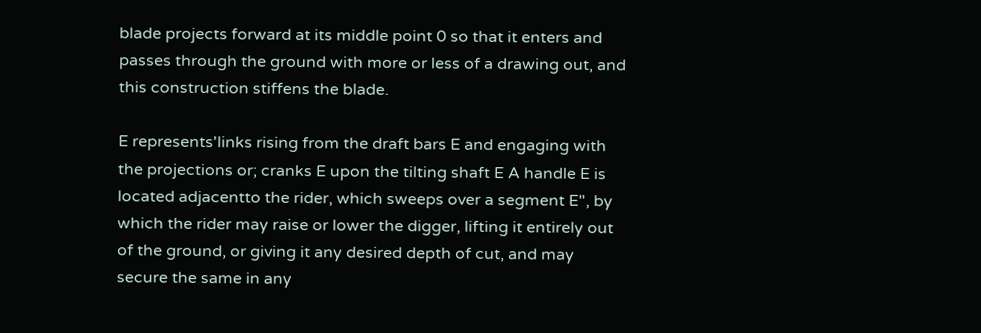blade projects forward at its middle point 0 so that it enters and passes through the ground with more or less of a drawing out, and this construction stiffens the blade.

E represents'links rising from the draft bars E and engaging with the projections or; cranks E upon the tilting shaft E A handle E is located adjacentto the rider, which sweeps over a segment E", by which the rider may raise or lower the digger, lifting it entirely out of the ground, or giving it any desired depth of cut, and may secure the same in any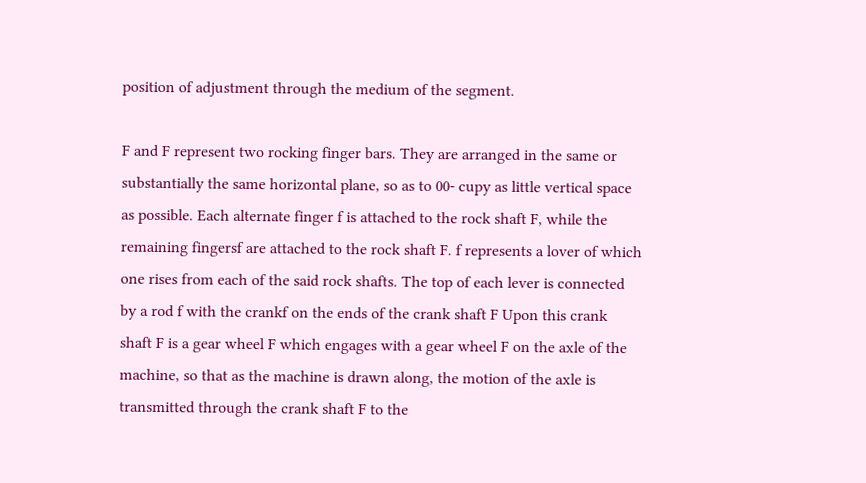position of adjustment through the medium of the segment.

F and F represent two rocking finger bars. They are arranged in the same or substantially the same horizontal plane, so as to 00- cupy as little vertical space as possible. Each alternate finger f is attached to the rock shaft F, while the remaining fingersf are attached to the rock shaft F. f represents a lover of which one rises from each of the said rock shafts. The top of each lever is connected by a rod f with the crankf on the ends of the crank shaft F Upon this crank shaft F is a gear wheel F which engages with a gear wheel F on the axle of the machine, so that as the machine is drawn along, the motion of the axle is transmitted through the crank shaft F to the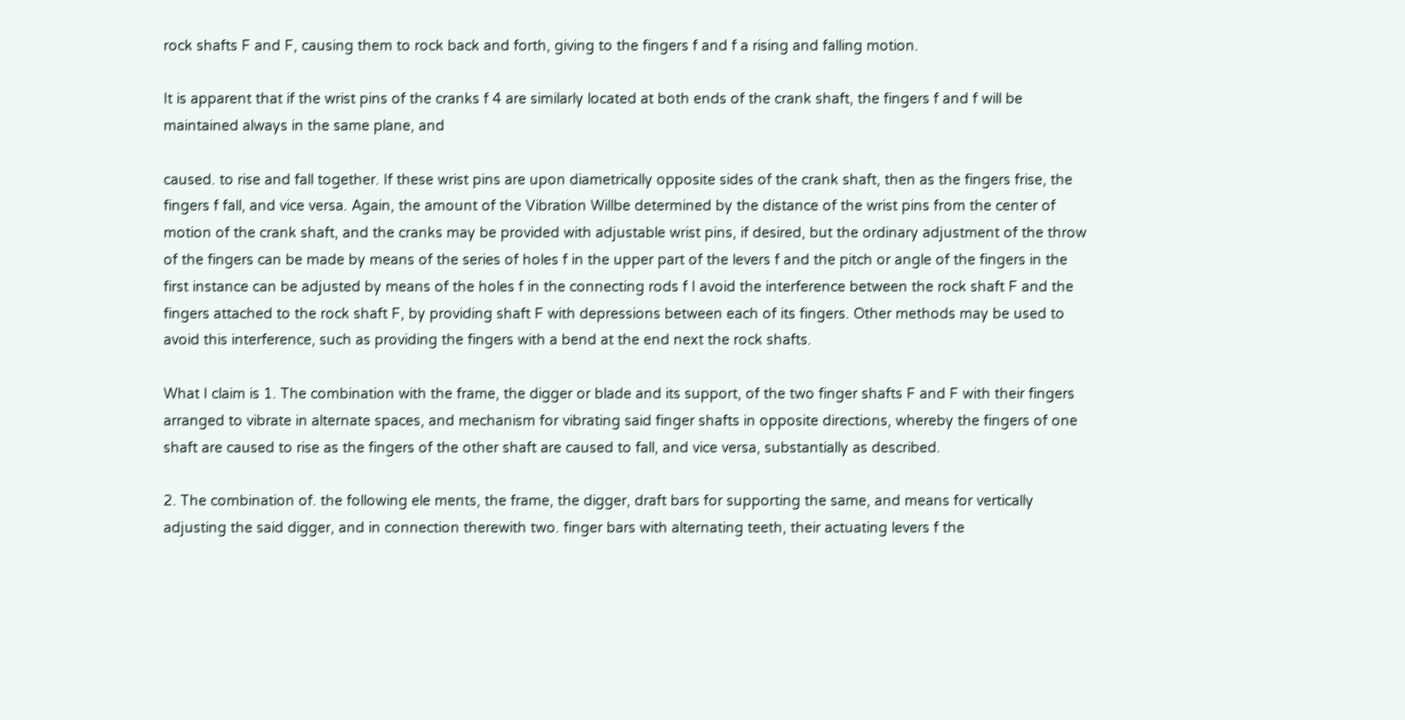rock shafts F and F, causing them to rock back and forth, giving to the fingers f and f a rising and falling motion.

It is apparent that if the wrist pins of the cranks f 4 are similarly located at both ends of the crank shaft, the fingers f and f will be maintained always in the same plane, and

caused. to rise and fall together. If these wrist pins are upon diametrically opposite sides of the crank shaft, then as the fingers frise, the fingers f fall, and vice versa. Again, the amount of the Vibration Willbe determined by the distance of the wrist pins from the center of motion of the crank shaft, and the cranks may be provided with adjustable wrist pins, if desired, but the ordinary adjustment of the throw of the fingers can be made by means of the series of holes f in the upper part of the levers f and the pitch or angle of the fingers in the first instance can be adjusted by means of the holes f in the connecting rods f I avoid the interference between the rock shaft F and the fingers attached to the rock shaft F, by providing shaft F with depressions between each of its fingers. Other methods may be used to avoid this interference, such as providing the fingers with a bend at the end next the rock shafts.

What I claim is 1. The combination with the frame, the digger or blade and its support, of the two finger shafts F and F with their fingers arranged to vibrate in alternate spaces, and mechanism for vibrating said finger shafts in opposite directions, whereby the fingers of one shaft are caused to rise as the fingers of the other shaft are caused to fall, and vice versa, substantially as described.

2. The combination of. the following ele ments, the frame, the digger, draft bars for supporting the same, and means for vertically adjusting the said digger, and in connection therewith two. finger bars with alternating teeth, their actuating levers f the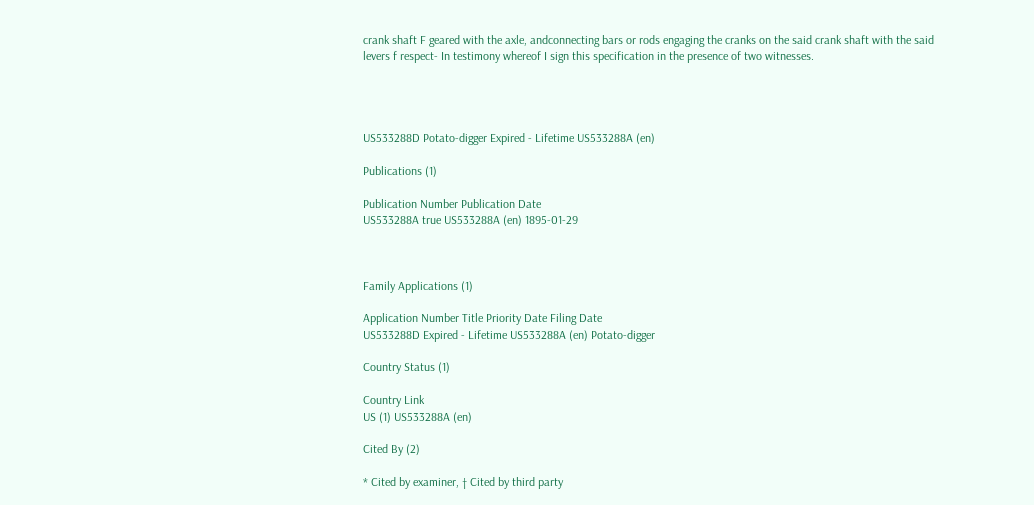crank shaft F geared with the axle, andconnecting bars or rods engaging the cranks on the said crank shaft with the said levers f respect- In testimony whereof I sign this specification in the presence of two witnesses.




US533288D Potato-digger Expired - Lifetime US533288A (en)

Publications (1)

Publication Number Publication Date
US533288A true US533288A (en) 1895-01-29



Family Applications (1)

Application Number Title Priority Date Filing Date
US533288D Expired - Lifetime US533288A (en) Potato-digger

Country Status (1)

Country Link
US (1) US533288A (en)

Cited By (2)

* Cited by examiner, † Cited by third party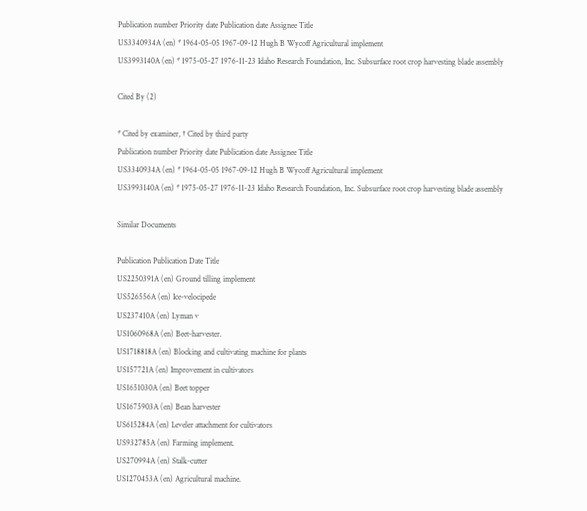Publication number Priority date Publication date Assignee Title
US3340934A (en) * 1964-05-05 1967-09-12 Hugh B Wycoff Agricultural implement
US3993140A (en) * 1975-05-27 1976-11-23 Idaho Research Foundation, Inc. Subsurface root crop harvesting blade assembly

Cited By (2)

* Cited by examiner, † Cited by third party
Publication number Priority date Publication date Assignee Title
US3340934A (en) * 1964-05-05 1967-09-12 Hugh B Wycoff Agricultural implement
US3993140A (en) * 1975-05-27 1976-11-23 Idaho Research Foundation, Inc. Subsurface root crop harvesting blade assembly

Similar Documents

Publication Publication Date Title
US2250391A (en) Ground tilling implement
US526556A (en) Ice-velocipede
US237410A (en) Lyman v
US1060968A (en) Beet-harvester.
US1718818A (en) Blocking and cultivating machine for plants
US157721A (en) Improvement in cultivators
US1651030A (en) Beet topper
US1675903A (en) Bean harvester
US615284A (en) Leveler attachment for cultivators
US932785A (en) Farming implement.
US270994A (en) Stalk-cutter
US1270453A (en) Agricultural machine.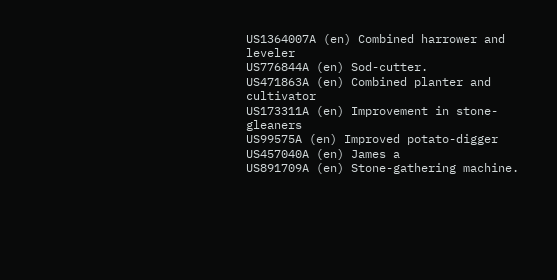US1364007A (en) Combined harrower and leveler
US776844A (en) Sod-cutter.
US471863A (en) Combined planter and cultivator
US173311A (en) Improvement in stone-gleaners
US99575A (en) Improved potato-digger
US457040A (en) James a
US891709A (en) Stone-gathering machine.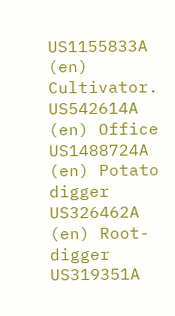US1155833A (en) Cultivator.
US542614A (en) Office
US1488724A (en) Potato digger
US326462A (en) Root-digger
US319351A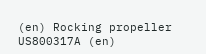(en) Rocking propeller
US800317A (en)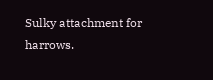Sulky attachment for harrows.